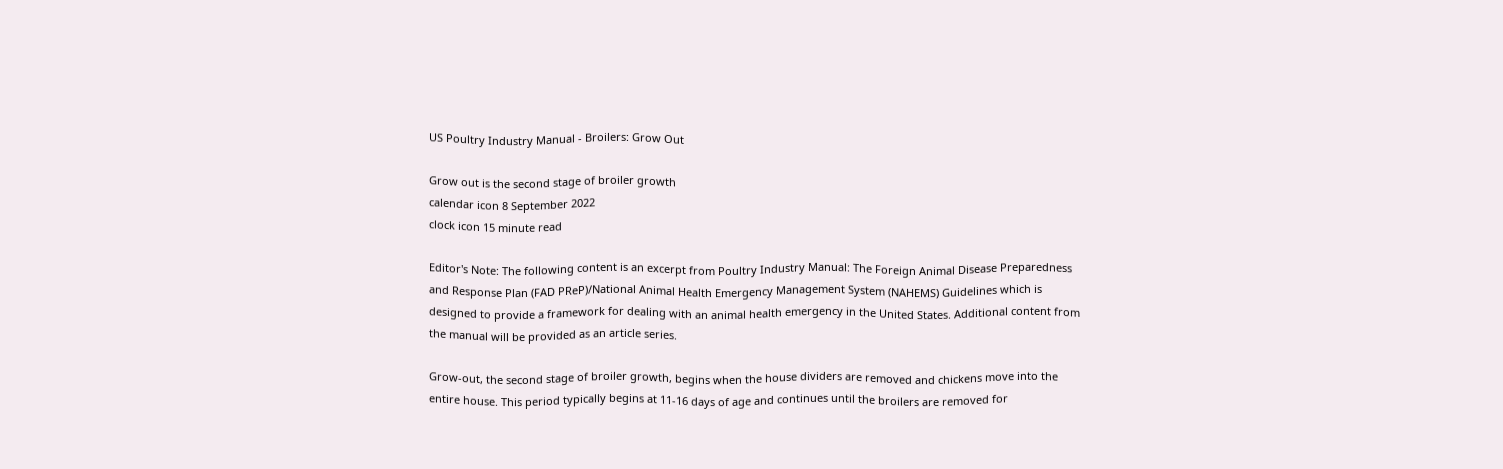US Poultry Industry Manual - Broilers: Grow Out

Grow out is the second stage of broiler growth
calendar icon 8 September 2022
clock icon 15 minute read

Editor's Note: The following content is an excerpt from Poultry Industry Manual: The Foreign Animal Disease Preparedness and Response Plan (FAD PReP)/National Animal Health Emergency Management System (NAHEMS) Guidelines which is designed to provide a framework for dealing with an animal health emergency in the United States. Additional content from the manual will be provided as an article series.

Grow-out, the second stage of broiler growth, begins when the house dividers are removed and chickens move into the entire house. This period typically begins at 11-16 days of age and continues until the broilers are removed for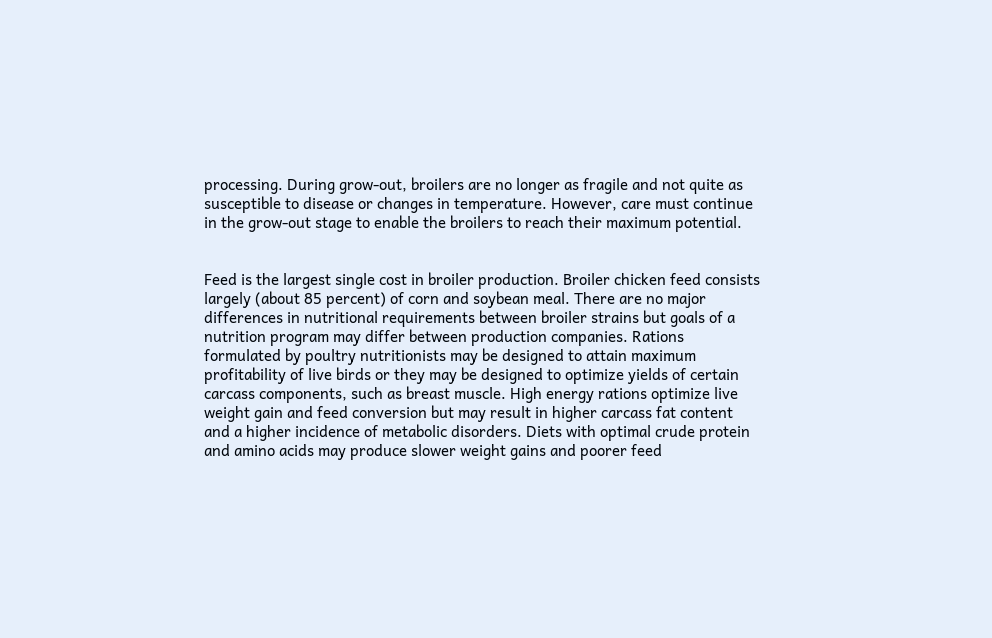processing. During grow-out, broilers are no longer as fragile and not quite as susceptible to disease or changes in temperature. However, care must continue in the grow-out stage to enable the broilers to reach their maximum potential.


Feed is the largest single cost in broiler production. Broiler chicken feed consists largely (about 85 percent) of corn and soybean meal. There are no major differences in nutritional requirements between broiler strains but goals of a nutrition program may differ between production companies. Rations formulated by poultry nutritionists may be designed to attain maximum profitability of live birds or they may be designed to optimize yields of certain carcass components, such as breast muscle. High energy rations optimize live weight gain and feed conversion but may result in higher carcass fat content and a higher incidence of metabolic disorders. Diets with optimal crude protein and amino acids may produce slower weight gains and poorer feed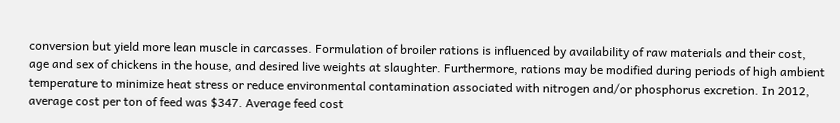conversion but yield more lean muscle in carcasses. Formulation of broiler rations is influenced by availability of raw materials and their cost, age and sex of chickens in the house, and desired live weights at slaughter. Furthermore, rations may be modified during periods of high ambient temperature to minimize heat stress or reduce environmental contamination associated with nitrogen and/or phosphorus excretion. In 2012, average cost per ton of feed was $347. Average feed cost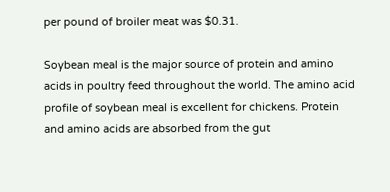per pound of broiler meat was $0.31.

Soybean meal is the major source of protein and amino acids in poultry feed throughout the world. The amino acid profile of soybean meal is excellent for chickens. Protein and amino acids are absorbed from the gut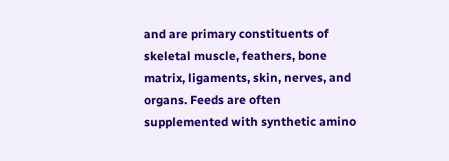and are primary constituents of skeletal muscle, feathers, bone matrix, ligaments, skin, nerves, and organs. Feeds are often supplemented with synthetic amino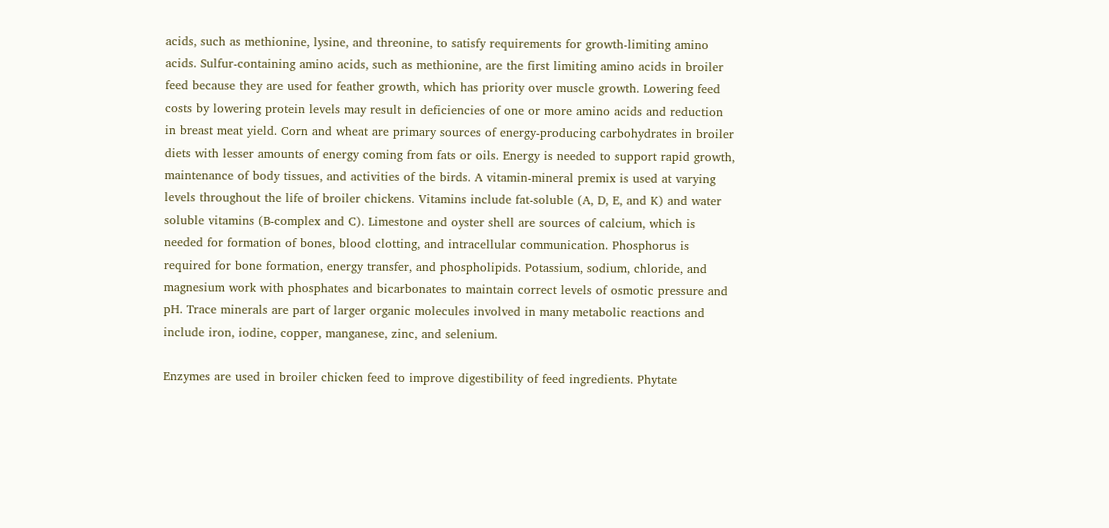acids, such as methionine, lysine, and threonine, to satisfy requirements for growth-limiting amino acids. Sulfur-containing amino acids, such as methionine, are the first limiting amino acids in broiler feed because they are used for feather growth, which has priority over muscle growth. Lowering feed costs by lowering protein levels may result in deficiencies of one or more amino acids and reduction in breast meat yield. Corn and wheat are primary sources of energy-producing carbohydrates in broiler diets with lesser amounts of energy coming from fats or oils. Energy is needed to support rapid growth, maintenance of body tissues, and activities of the birds. A vitamin-mineral premix is used at varying levels throughout the life of broiler chickens. Vitamins include fat-soluble (A, D, E, and K) and water soluble vitamins (B-complex and C). Limestone and oyster shell are sources of calcium, which is needed for formation of bones, blood clotting, and intracellular communication. Phosphorus is required for bone formation, energy transfer, and phospholipids. Potassium, sodium, chloride, and magnesium work with phosphates and bicarbonates to maintain correct levels of osmotic pressure and pH. Trace minerals are part of larger organic molecules involved in many metabolic reactions and include iron, iodine, copper, manganese, zinc, and selenium.

Enzymes are used in broiler chicken feed to improve digestibility of feed ingredients. Phytate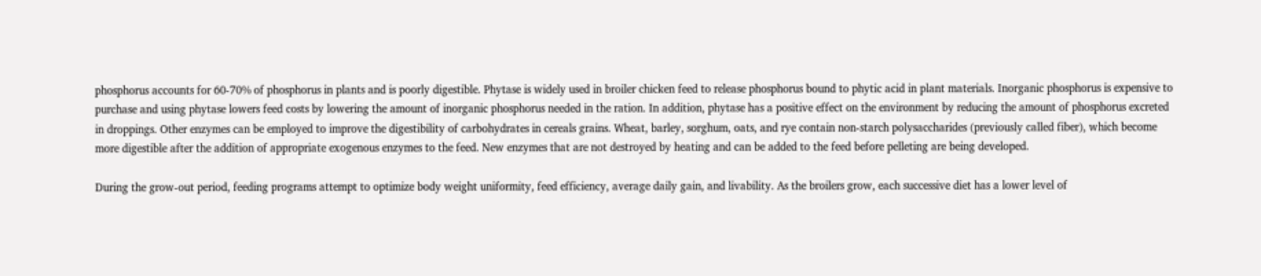phosphorus accounts for 60-70% of phosphorus in plants and is poorly digestible. Phytase is widely used in broiler chicken feed to release phosphorus bound to phytic acid in plant materials. Inorganic phosphorus is expensive to purchase and using phytase lowers feed costs by lowering the amount of inorganic phosphorus needed in the ration. In addition, phytase has a positive effect on the environment by reducing the amount of phosphorus excreted in droppings. Other enzymes can be employed to improve the digestibility of carbohydrates in cereals grains. Wheat, barley, sorghum, oats, and rye contain non-starch polysaccharides (previously called fiber), which become more digestible after the addition of appropriate exogenous enzymes to the feed. New enzymes that are not destroyed by heating and can be added to the feed before pelleting are being developed.

During the grow-out period, feeding programs attempt to optimize body weight uniformity, feed efficiency, average daily gain, and livability. As the broilers grow, each successive diet has a lower level of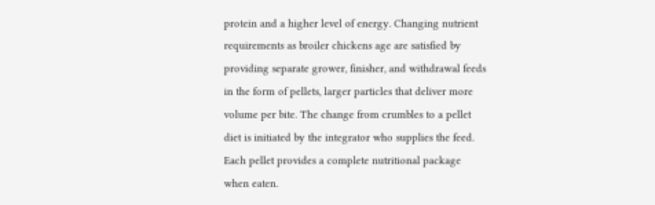protein and a higher level of energy. Changing nutrient requirements as broiler chickens age are satisfied by providing separate grower, finisher, and withdrawal feeds in the form of pellets, larger particles that deliver more volume per bite. The change from crumbles to a pellet diet is initiated by the integrator who supplies the feed. Each pellet provides a complete nutritional package when eaten.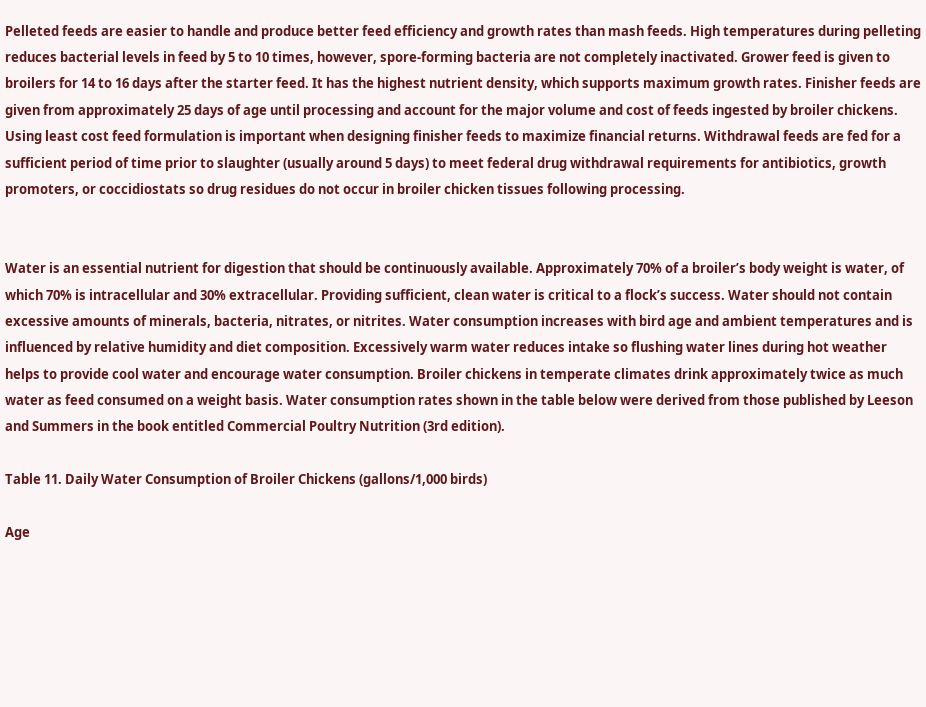Pelleted feeds are easier to handle and produce better feed efficiency and growth rates than mash feeds. High temperatures during pelleting reduces bacterial levels in feed by 5 to 10 times, however, spore-forming bacteria are not completely inactivated. Grower feed is given to broilers for 14 to 16 days after the starter feed. It has the highest nutrient density, which supports maximum growth rates. Finisher feeds are given from approximately 25 days of age until processing and account for the major volume and cost of feeds ingested by broiler chickens. Using least cost feed formulation is important when designing finisher feeds to maximize financial returns. Withdrawal feeds are fed for a sufficient period of time prior to slaughter (usually around 5 days) to meet federal drug withdrawal requirements for antibiotics, growth promoters, or coccidiostats so drug residues do not occur in broiler chicken tissues following processing.


Water is an essential nutrient for digestion that should be continuously available. Approximately 70% of a broiler’s body weight is water, of which 70% is intracellular and 30% extracellular. Providing sufficient, clean water is critical to a flock’s success. Water should not contain excessive amounts of minerals, bacteria, nitrates, or nitrites. Water consumption increases with bird age and ambient temperatures and is influenced by relative humidity and diet composition. Excessively warm water reduces intake so flushing water lines during hot weather helps to provide cool water and encourage water consumption. Broiler chickens in temperate climates drink approximately twice as much water as feed consumed on a weight basis. Water consumption rates shown in the table below were derived from those published by Leeson and Summers in the book entitled Commercial Poultry Nutrition (3rd edition).

Table 11. Daily Water Consumption of Broiler Chickens (gallons/1,000 birds)

Age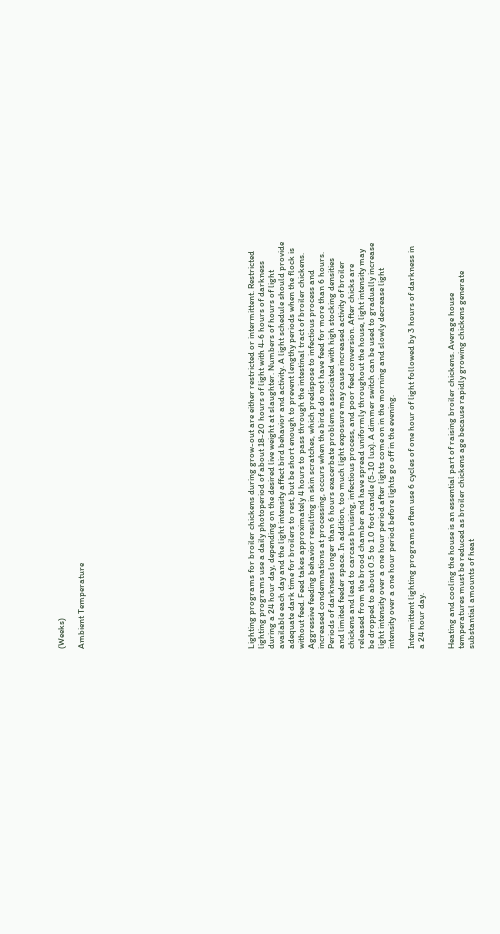(Weeks)

Ambient Temperature
















Lighting programs for broiler chickens during grow-out are either restricted or intermittent. Restricted lighting programs use a daily photoperiod of about 18-20 hours of light with 4-6 hours of darkness during a 24 hour day, depending on the desired live weight at slaughter. Numbers of hours of light available each day and the light intensity affect bird behavior and activity. A light schedule should provide adequate dark time for broilers to rest, but be short enough to prevent lengthy periods when the flock is without feed. Feed takes approximately 4 hours to pass through the intestinal tract of broiler chickens. Aggressive feeding behavior resulting in skin scratches, which predispose to infectious process and increased condemnations at processing, occurs when the birds do not have feed for more than 6 hours. Periods of darkness longer than 6 hours exacerbate problems associated with high stocking densities and limited feeder space. In addition, too much light exposure may cause increased activity of broiler chickens and lead to carcass bruising, infectious process, and poor feed conversion. After chicks are released from the brood chamber and have spread uniformly throughout the house, light intensity may be dropped to about 0.5 to 1.0 foot candle (5-10 lux). A dimmer switch can be used to gradually increase light intensity over a one hour period after lights come on in the morning and slowly decrease light intensity over a one hour period before lights go off in the evening.

Intermittent lighting programs often use 6 cycles of one hour of light followed by 3 hours of darkness in a 24 hour day.


Heating and cooling the house is an essential part of raising broiler chickens. Average house temperatures must be reduced as broiler chickens age because rapidly growing chickens generate substantial amounts of heat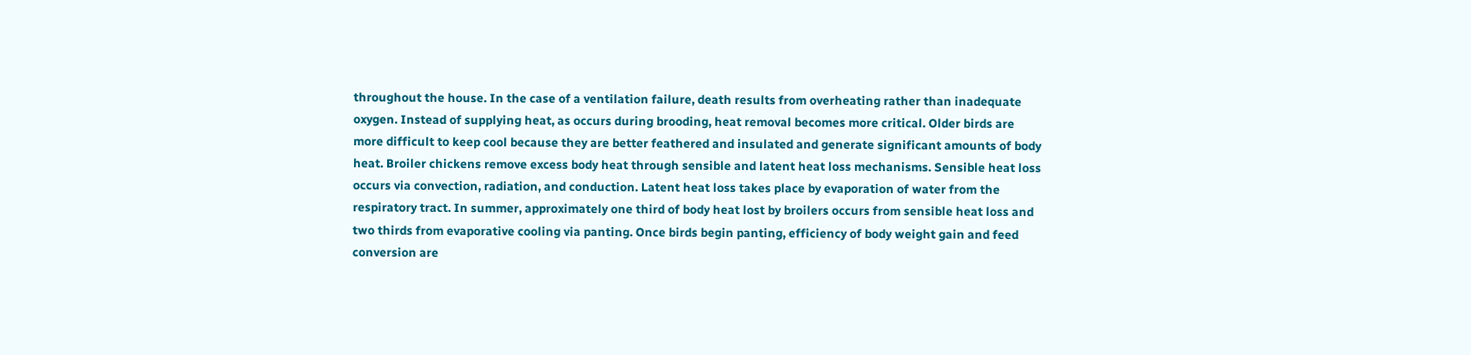throughout the house. In the case of a ventilation failure, death results from overheating rather than inadequate oxygen. Instead of supplying heat, as occurs during brooding, heat removal becomes more critical. Older birds are more difficult to keep cool because they are better feathered and insulated and generate significant amounts of body heat. Broiler chickens remove excess body heat through sensible and latent heat loss mechanisms. Sensible heat loss occurs via convection, radiation, and conduction. Latent heat loss takes place by evaporation of water from the respiratory tract. In summer, approximately one third of body heat lost by broilers occurs from sensible heat loss and two thirds from evaporative cooling via panting. Once birds begin panting, efficiency of body weight gain and feed conversion are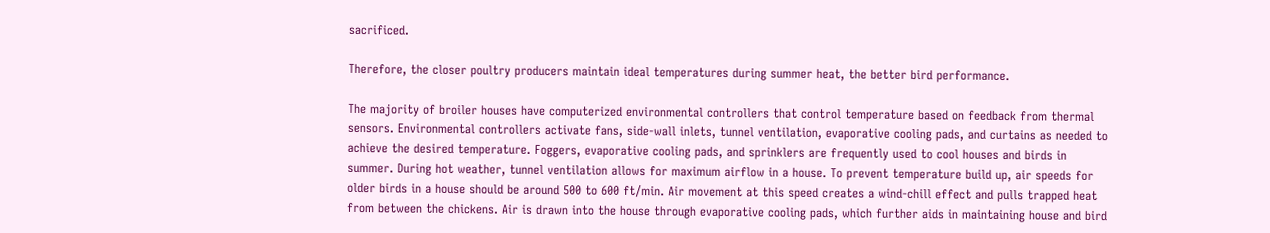sacrificed.

Therefore, the closer poultry producers maintain ideal temperatures during summer heat, the better bird performance.

The majority of broiler houses have computerized environmental controllers that control temperature based on feedback from thermal sensors. Environmental controllers activate fans, side-wall inlets, tunnel ventilation, evaporative cooling pads, and curtains as needed to achieve the desired temperature. Foggers, evaporative cooling pads, and sprinklers are frequently used to cool houses and birds in summer. During hot weather, tunnel ventilation allows for maximum airflow in a house. To prevent temperature build up, air speeds for older birds in a house should be around 500 to 600 ft/min. Air movement at this speed creates a wind-chill effect and pulls trapped heat from between the chickens. Air is drawn into the house through evaporative cooling pads, which further aids in maintaining house and bird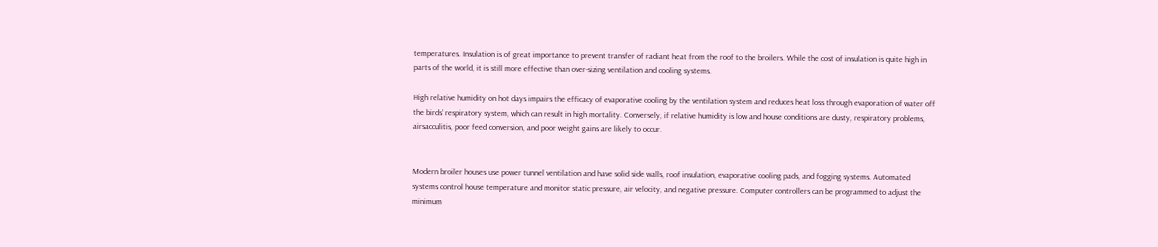temperatures. Insulation is of great importance to prevent transfer of radiant heat from the roof to the broilers. While the cost of insulation is quite high in parts of the world, it is still more effective than over-sizing ventilation and cooling systems.

High relative humidity on hot days impairs the efficacy of evaporative cooling by the ventilation system and reduces heat loss through evaporation of water off the birds’ respiratory system, which can result in high mortality. Conversely, if relative humidity is low and house conditions are dusty, respiratory problems, airsacculitis, poor feed conversion, and poor weight gains are likely to occur.


Modern broiler houses use power tunnel ventilation and have solid side walls, roof insulation, evaporative cooling pads, and fogging systems. Automated systems control house temperature and monitor static pressure, air velocity, and negative pressure. Computer controllers can be programmed to adjust the minimum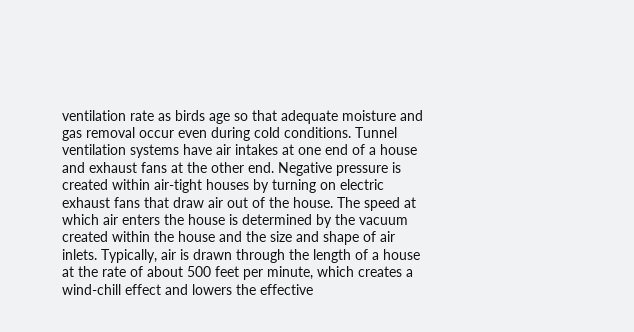ventilation rate as birds age so that adequate moisture and gas removal occur even during cold conditions. Tunnel ventilation systems have air intakes at one end of a house and exhaust fans at the other end. Negative pressure is created within air-tight houses by turning on electric exhaust fans that draw air out of the house. The speed at which air enters the house is determined by the vacuum created within the house and the size and shape of air inlets. Typically, air is drawn through the length of a house at the rate of about 500 feet per minute, which creates a wind-chill effect and lowers the effective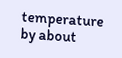temperature by about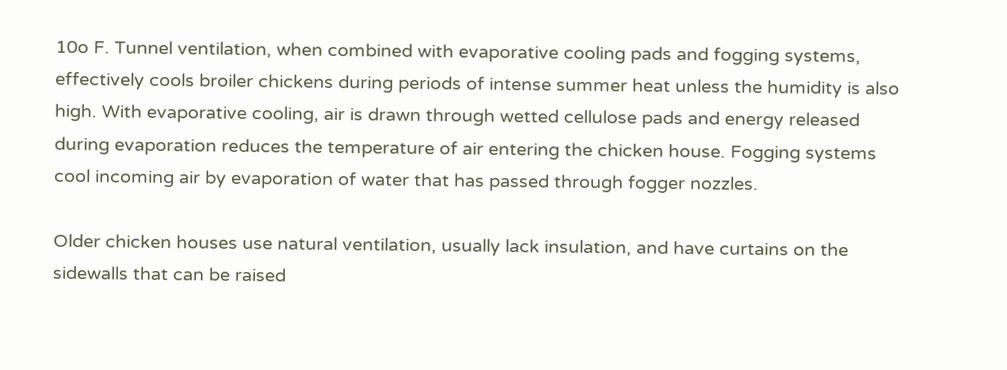10o F. Tunnel ventilation, when combined with evaporative cooling pads and fogging systems, effectively cools broiler chickens during periods of intense summer heat unless the humidity is also high. With evaporative cooling, air is drawn through wetted cellulose pads and energy released during evaporation reduces the temperature of air entering the chicken house. Fogging systems cool incoming air by evaporation of water that has passed through fogger nozzles.

Older chicken houses use natural ventilation, usually lack insulation, and have curtains on the sidewalls that can be raised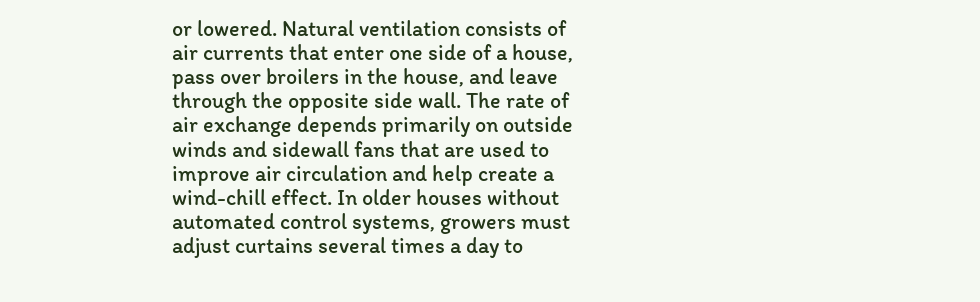or lowered. Natural ventilation consists of air currents that enter one side of a house, pass over broilers in the house, and leave through the opposite side wall. The rate of air exchange depends primarily on outside winds and sidewall fans that are used to improve air circulation and help create a wind-chill effect. In older houses without automated control systems, growers must adjust curtains several times a day to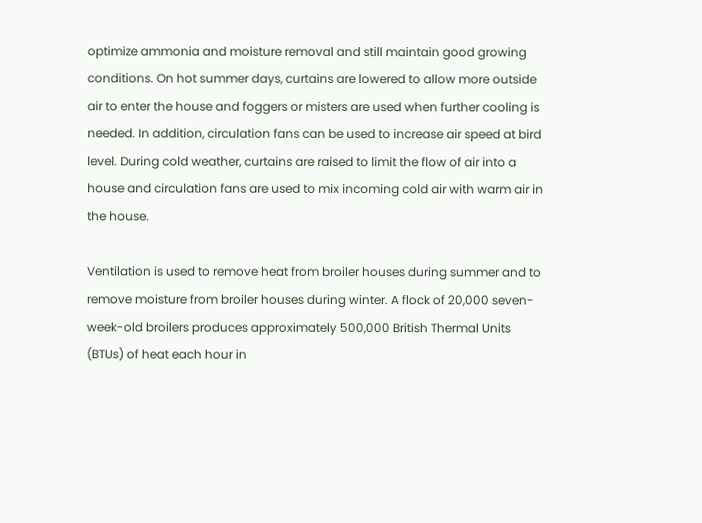optimize ammonia and moisture removal and still maintain good growing conditions. On hot summer days, curtains are lowered to allow more outside air to enter the house and foggers or misters are used when further cooling is needed. In addition, circulation fans can be used to increase air speed at bird level. During cold weather, curtains are raised to limit the flow of air into a house and circulation fans are used to mix incoming cold air with warm air in the house.

Ventilation is used to remove heat from broiler houses during summer and to remove moisture from broiler houses during winter. A flock of 20,000 seven-week-old broilers produces approximately 500,000 British Thermal Units (BTUs) of heat each hour in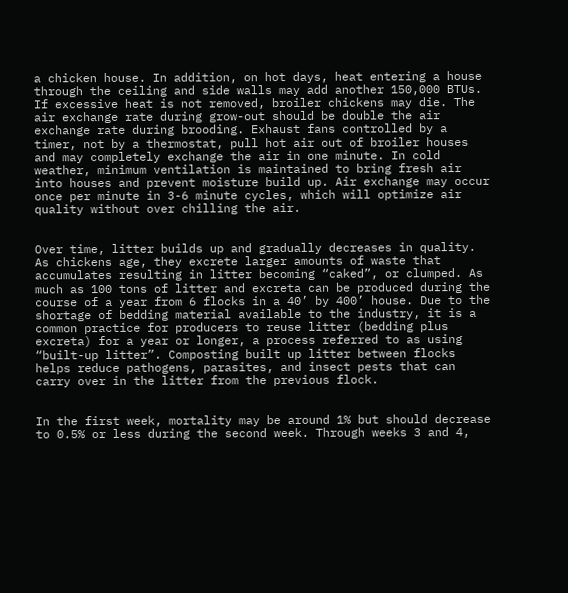a chicken house. In addition, on hot days, heat entering a house through the ceiling and side walls may add another 150,000 BTUs. If excessive heat is not removed, broiler chickens may die. The air exchange rate during grow-out should be double the air exchange rate during brooding. Exhaust fans controlled by a timer, not by a thermostat, pull hot air out of broiler houses and may completely exchange the air in one minute. In cold weather, minimum ventilation is maintained to bring fresh air into houses and prevent moisture build up. Air exchange may occur once per minute in 3-6 minute cycles, which will optimize air quality without over chilling the air.


Over time, litter builds up and gradually decreases in quality. As chickens age, they excrete larger amounts of waste that accumulates resulting in litter becoming “caked”, or clumped. As much as 100 tons of litter and excreta can be produced during the course of a year from 6 flocks in a 40’ by 400’ house. Due to the shortage of bedding material available to the industry, it is a common practice for producers to reuse litter (bedding plus excreta) for a year or longer, a process referred to as using “built-up litter”. Composting built up litter between flocks helps reduce pathogens, parasites, and insect pests that can carry over in the litter from the previous flock.


In the first week, mortality may be around 1% but should decrease to 0.5% or less during the second week. Through weeks 3 and 4,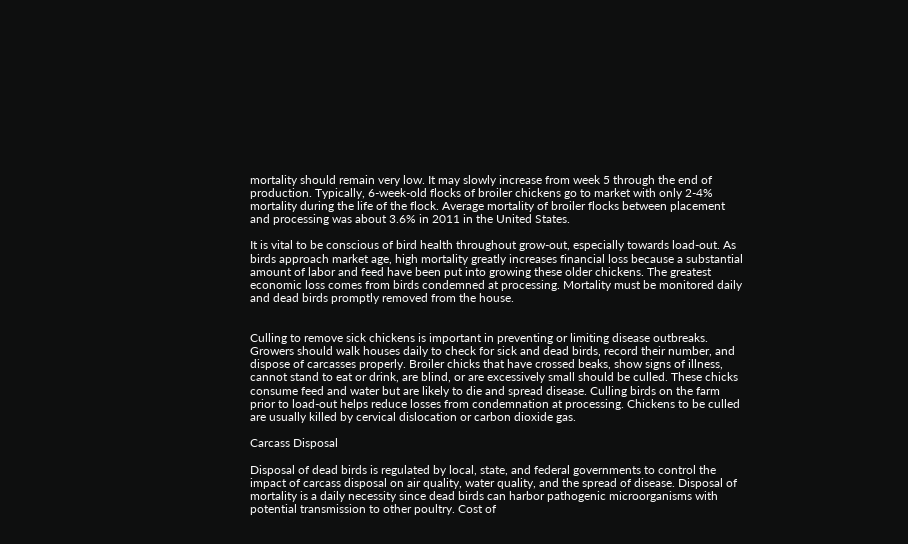mortality should remain very low. It may slowly increase from week 5 through the end of production. Typically, 6-week-old flocks of broiler chickens go to market with only 2-4% mortality during the life of the flock. Average mortality of broiler flocks between placement and processing was about 3.6% in 2011 in the United States.

It is vital to be conscious of bird health throughout grow-out, especially towards load-out. As birds approach market age, high mortality greatly increases financial loss because a substantial amount of labor and feed have been put into growing these older chickens. The greatest economic loss comes from birds condemned at processing. Mortality must be monitored daily and dead birds promptly removed from the house.


Culling to remove sick chickens is important in preventing or limiting disease outbreaks. Growers should walk houses daily to check for sick and dead birds, record their number, and dispose of carcasses properly. Broiler chicks that have crossed beaks, show signs of illness, cannot stand to eat or drink, are blind, or are excessively small should be culled. These chicks consume feed and water but are likely to die and spread disease. Culling birds on the farm prior to load-out helps reduce losses from condemnation at processing. Chickens to be culled are usually killed by cervical dislocation or carbon dioxide gas.

Carcass Disposal

Disposal of dead birds is regulated by local, state, and federal governments to control the impact of carcass disposal on air quality, water quality, and the spread of disease. Disposal of mortality is a daily necessity since dead birds can harbor pathogenic microorganisms with potential transmission to other poultry. Cost of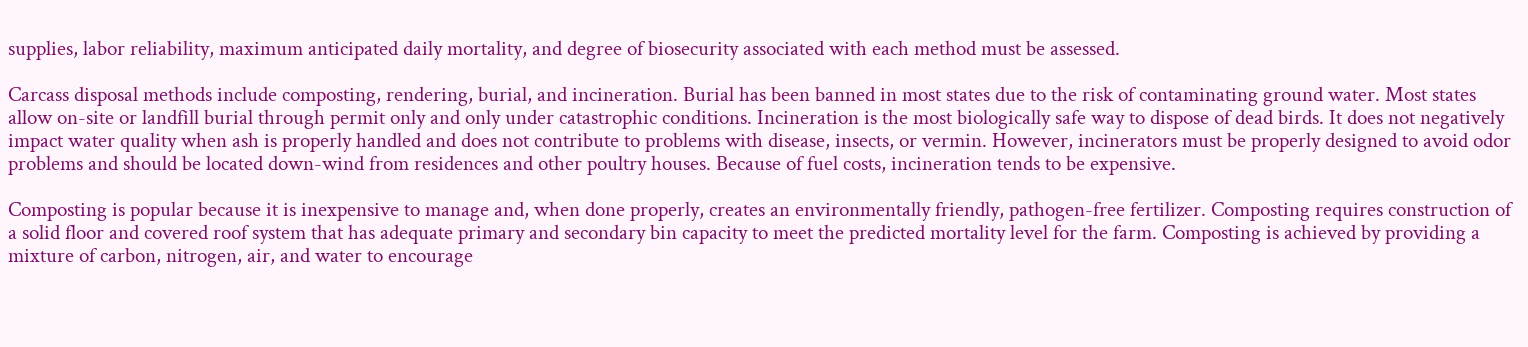supplies, labor reliability, maximum anticipated daily mortality, and degree of biosecurity associated with each method must be assessed.

Carcass disposal methods include composting, rendering, burial, and incineration. Burial has been banned in most states due to the risk of contaminating ground water. Most states allow on-site or landfill burial through permit only and only under catastrophic conditions. Incineration is the most biologically safe way to dispose of dead birds. It does not negatively impact water quality when ash is properly handled and does not contribute to problems with disease, insects, or vermin. However, incinerators must be properly designed to avoid odor problems and should be located down-wind from residences and other poultry houses. Because of fuel costs, incineration tends to be expensive.

Composting is popular because it is inexpensive to manage and, when done properly, creates an environmentally friendly, pathogen-free fertilizer. Composting requires construction of a solid floor and covered roof system that has adequate primary and secondary bin capacity to meet the predicted mortality level for the farm. Composting is achieved by providing a mixture of carbon, nitrogen, air, and water to encourage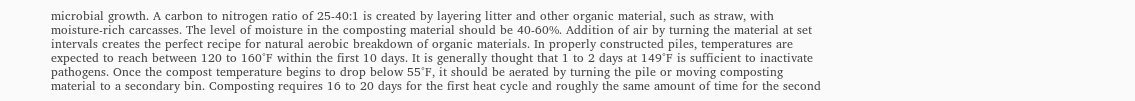microbial growth. A carbon to nitrogen ratio of 25-40:1 is created by layering litter and other organic material, such as straw, with moisture-rich carcasses. The level of moisture in the composting material should be 40-60%. Addition of air by turning the material at set intervals creates the perfect recipe for natural aerobic breakdown of organic materials. In properly constructed piles, temperatures are expected to reach between 120 to 160°F within the first 10 days. It is generally thought that 1 to 2 days at 149°F is sufficient to inactivate pathogens. Once the compost temperature begins to drop below 55°F, it should be aerated by turning the pile or moving composting material to a secondary bin. Composting requires 16 to 20 days for the first heat cycle and roughly the same amount of time for the second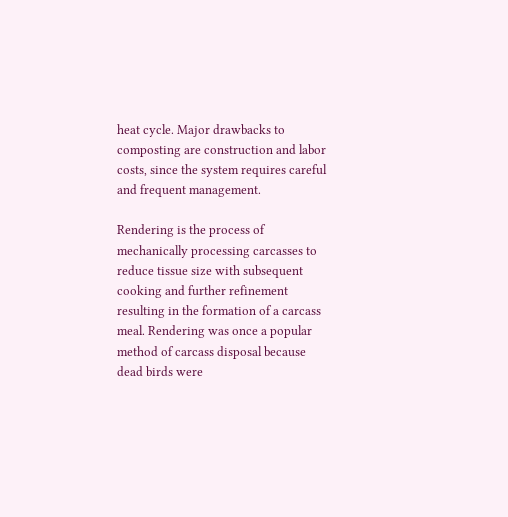heat cycle. Major drawbacks to composting are construction and labor costs, since the system requires careful and frequent management.

Rendering is the process of mechanically processing carcasses to reduce tissue size with subsequent cooking and further refinement resulting in the formation of a carcass meal. Rendering was once a popular method of carcass disposal because dead birds were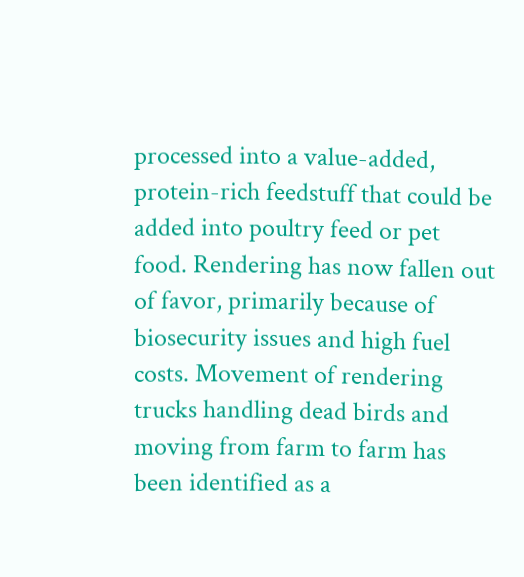processed into a value-added, protein-rich feedstuff that could be added into poultry feed or pet food. Rendering has now fallen out of favor, primarily because of biosecurity issues and high fuel costs. Movement of rendering trucks handling dead birds and moving from farm to farm has been identified as a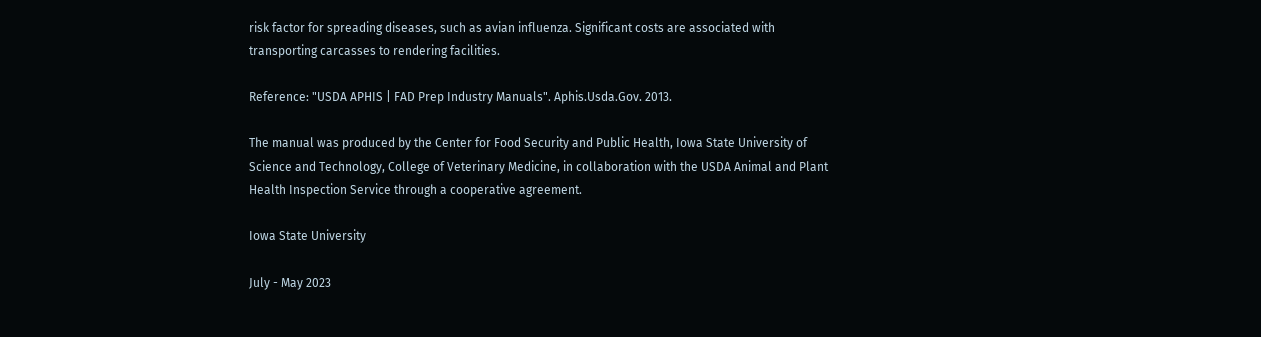risk factor for spreading diseases, such as avian influenza. Significant costs are associated with transporting carcasses to rendering facilities.

Reference: "USDA APHIS | FAD Prep Industry Manuals". Aphis.Usda.Gov. 2013.

The manual was produced by the Center for Food Security and Public Health, Iowa State University of Science and Technology, College of Veterinary Medicine, in collaboration with the USDA Animal and Plant Health Inspection Service through a cooperative agreement.

Iowa State University

July - May 2023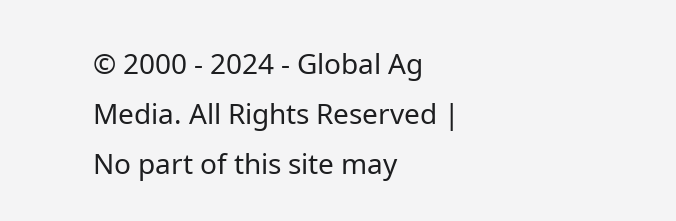© 2000 - 2024 - Global Ag Media. All Rights Reserved | No part of this site may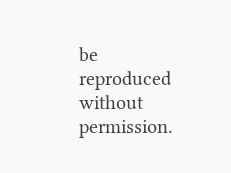be reproduced without permission.